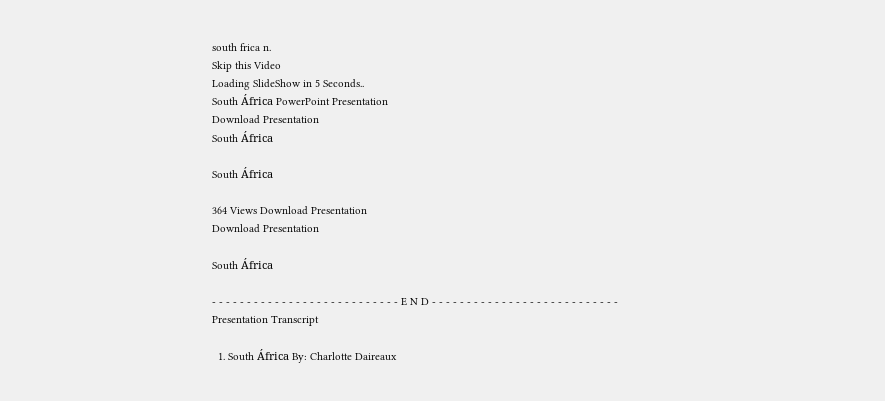south frica n.
Skip this Video
Loading SlideShow in 5 Seconds..
South África PowerPoint Presentation
Download Presentation
South África

South África

364 Views Download Presentation
Download Presentation

South África

- - - - - - - - - - - - - - - - - - - - - - - - - - - E N D - - - - - - - - - - - - - - - - - - - - - - - - - - -
Presentation Transcript

  1. South África By: Charlotte Daireaux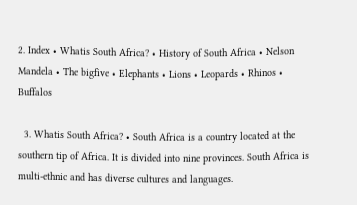2. Index • Whatis South Africa? • History of South Africa • Nelson Mandela • The bigfive • Elephants • Lions • Leopards • Rhinos • Buffalos

  3. Whatis South Africa? • South Africa is a country located at the southern tip of Africa. It is divided into nine provinces. South Africa is multi-ethnic and has diverse cultures and languages.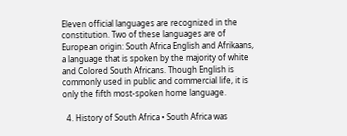Eleven official languages are recognized in the constitution. Two of these languages are of European origin: South Africa English and Afrikaans, a language that is spoken by the majority of white and Colored South Africans. Though English is commonly used in public and commercial life, it is only the fifth most-spoken home language.

  4. History of South Africa • South Africa was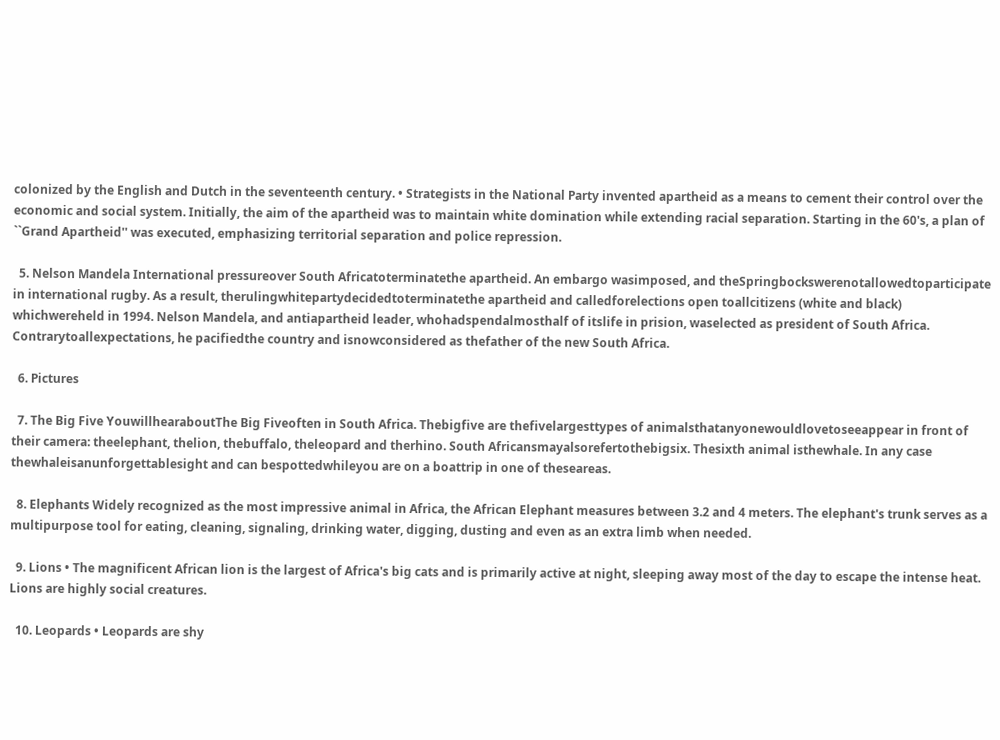colonized by the English and Dutch in the seventeenth century. • Strategists in the National Party invented apartheid as a means to cement their control over the economic and social system. Initially, the aim of the apartheid was to maintain white domination while extending racial separation. Starting in the 60's, a plan of ``Grand Apartheid'' was executed, emphasizing territorial separation and police repression.

  5. Nelson Mandela International pressureover South Africatoterminatethe apartheid. An embargo wasimposed, and theSpringbockswerenotallowedtoparticipate in international rugby. As a result, therulingwhitepartydecidedtoterminatethe apartheid and calledforelections open toallcitizens (white and black) whichwereheld in 1994. Nelson Mandela, and antiapartheid leader, whohadspendalmosthalf of itslife in prision, waselected as president of South Africa. Contrarytoallexpectations, he pacifiedthe country and isnowconsidered as thefather of the new South Africa.

  6. Pictures

  7. The Big Five YouwillhearaboutThe Big Fiveoften in South Africa. Thebigfive are thefivelargesttypes of animalsthatanyonewouldlovetoseeappear in front of their camera: theelephant, thelion, thebuffalo, theleopard and therhino. South Africansmayalsorefertothebigsix. Thesixth animal isthewhale. In any case thewhaleisanunforgettablesight and can bespottedwhileyou are on a boattrip in one of theseareas.

  8. Elephants Widely recognized as the most impressive animal in Africa, the African Elephant measures between 3.2 and 4 meters. The elephant's trunk serves as a multipurpose tool for eating, cleaning, signaling, drinking water, digging, dusting and even as an extra limb when needed.

  9. Lions • The magnificent African lion is the largest of Africa's big cats and is primarily active at night, sleeping away most of the day to escape the intense heat. Lions are highly social creatures.

  10. Leopards • Leopards are shy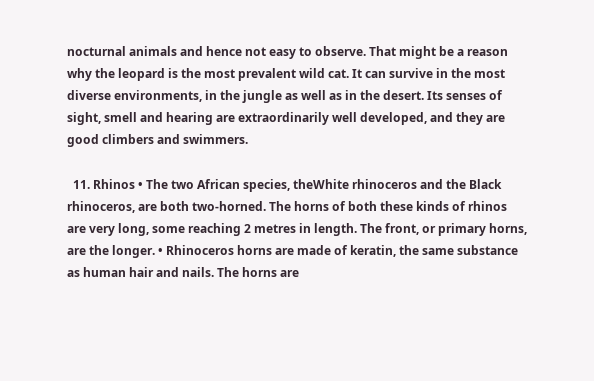nocturnal animals and hence not easy to observe. That might be a reason why the leopard is the most prevalent wild cat. It can survive in the most diverse environments, in the jungle as well as in the desert. Its senses of sight, smell and hearing are extraordinarily well developed, and they are good climbers and swimmers.

  11. Rhinos • The two African species, theWhite rhinoceros and the Black rhinoceros, are both two-horned. The horns of both these kinds of rhinos are very long, some reaching 2 metres in length. The front, or primary horns, are the longer. • Rhinoceros horns are made of keratin, the same substance as human hair and nails. The horns are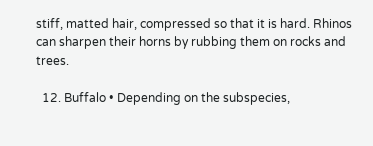stiff, matted hair, compressed so that it is hard. Rhinos can sharpen their horns by rubbing them on rocks and trees.

  12. Buffalo • Depending on the subspecies,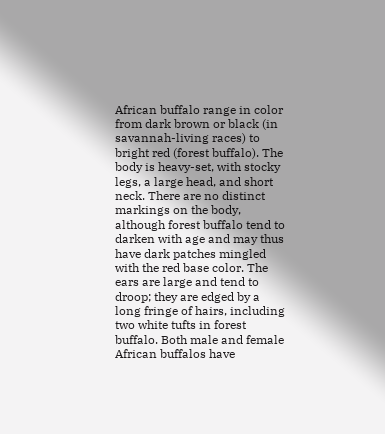African buffalo range in color from dark brown or black (in savannah-living races) to bright red (forest buffalo). The body is heavy-set, with stocky legs, a large head, and short neck. There are no distinct markings on the body, although forest buffalo tend to darken with age and may thus have dark patches mingled with the red base color. The ears are large and tend to droop; they are edged by a long fringe of hairs, including two white tufts in forest buffalo. Both male and female African buffalos have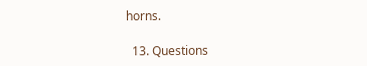horns.

  13. Questions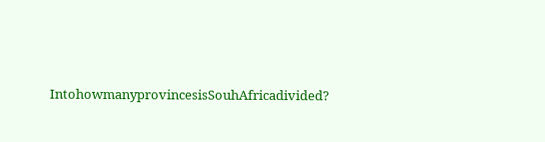IntohowmanyprovincesisSouhAfricadivided?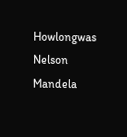Howlongwas Nelson Mandela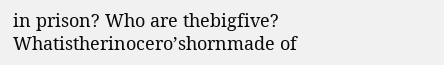in prison? Who are thebigfive? Whatistherinocero’shornmade of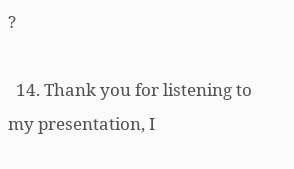?

  14. Thank you for listening to my presentation, I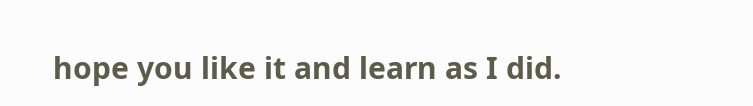hope you like it and learn as I did.